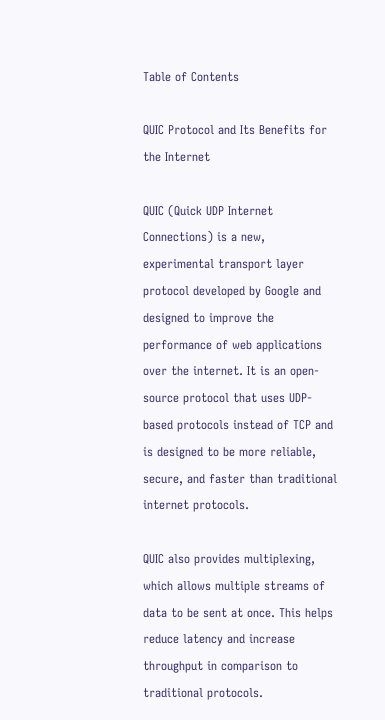Table of Contents

QUIC Protocol and Its Benefits for the Internet

QUIC (Quick UDP Internet Connections) is a new, experimental transport layer protocol developed by Google and designed to improve the performance of web applications over the internet. It is an open-source protocol that uses UDP-based protocols instead of TCP and is designed to be more reliable, secure, and faster than traditional internet protocols.

QUIC also provides multiplexing, which allows multiple streams of data to be sent at once. This helps reduce latency and increase throughput in comparison to traditional protocols.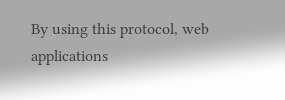By using this protocol, web applications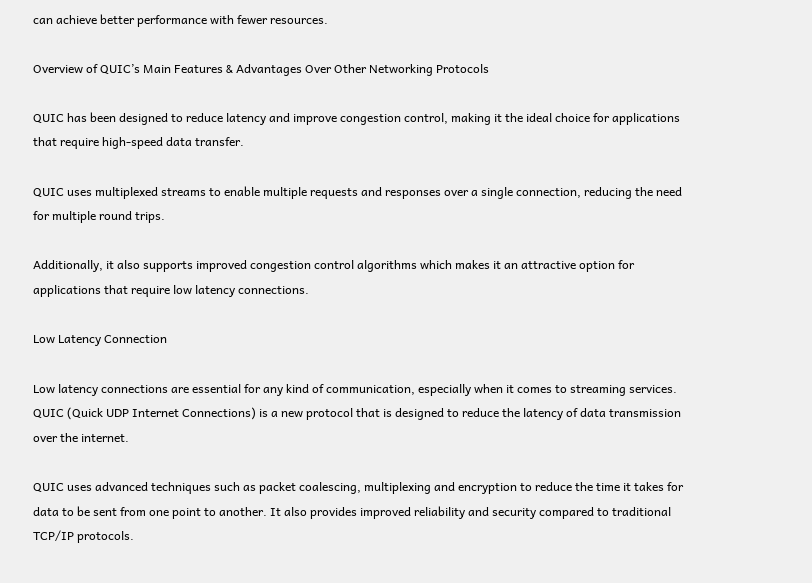can achieve better performance with fewer resources.

Overview of QUIC’s Main Features & Advantages Over Other Networking Protocols

QUIC has been designed to reduce latency and improve congestion control, making it the ideal choice for applications that require high-speed data transfer.

QUIC uses multiplexed streams to enable multiple requests and responses over a single connection, reducing the need for multiple round trips.

Additionally, it also supports improved congestion control algorithms which makes it an attractive option for applications that require low latency connections.

Low Latency Connection

Low latency connections are essential for any kind of communication, especially when it comes to streaming services. QUIC (Quick UDP Internet Connections) is a new protocol that is designed to reduce the latency of data transmission over the internet.

QUIC uses advanced techniques such as packet coalescing, multiplexing and encryption to reduce the time it takes for data to be sent from one point to another. It also provides improved reliability and security compared to traditional TCP/IP protocols.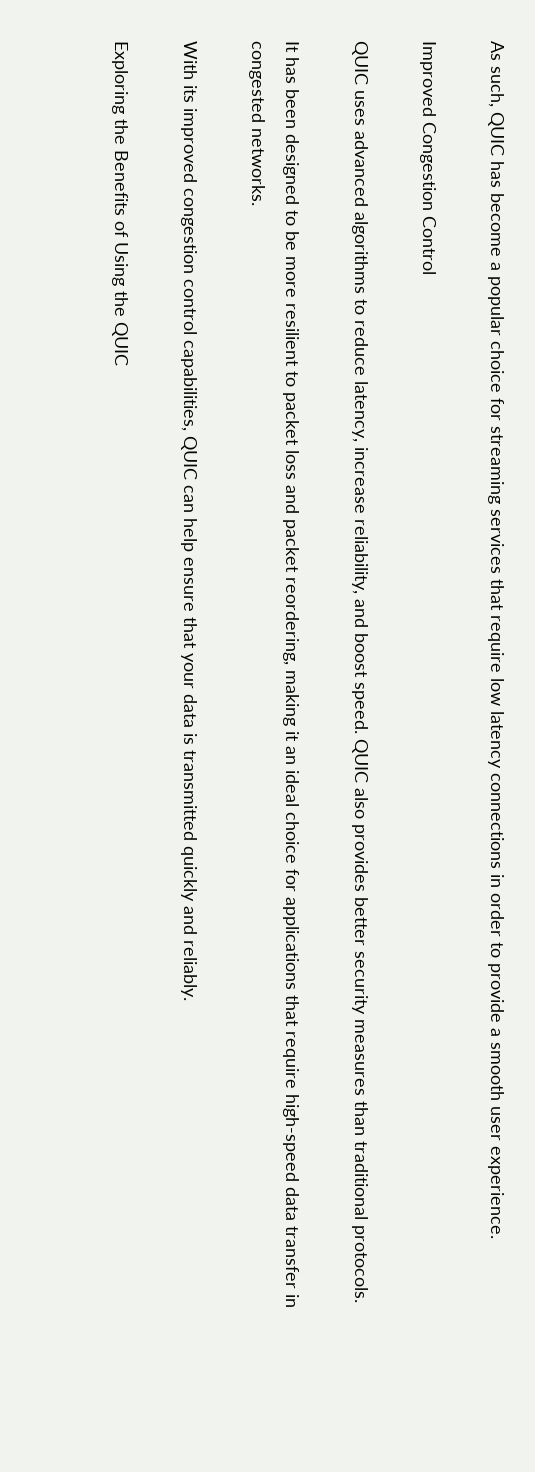As such, QUIC has become a popular choice for streaming services that require low latency connections in order to provide a smooth user experience.

Improved Congestion Control

QUIC uses advanced algorithms to reduce latency, increase reliability, and boost speed. QUIC also provides better security measures than traditional protocols.

It has been designed to be more resilient to packet loss and packet reordering, making it an ideal choice for applications that require high-speed data transfer in congested networks.

With its improved congestion control capabilities, QUIC can help ensure that your data is transmitted quickly and reliably.

Exploring the Benefits of Using the QUIC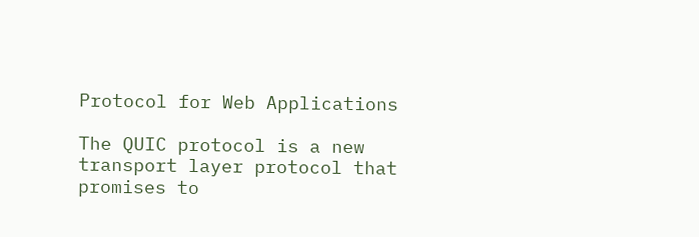Protocol for Web Applications

The QUIC protocol is a new transport layer protocol that promises to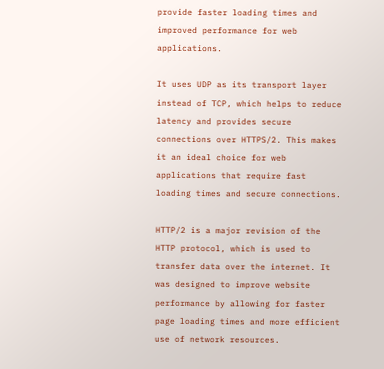provide faster loading times and improved performance for web applications.

It uses UDP as its transport layer instead of TCP, which helps to reduce latency and provides secure connections over HTTPS/2. This makes it an ideal choice for web applications that require fast loading times and secure connections.

HTTP/2 is a major revision of the HTTP protocol, which is used to transfer data over the internet. It was designed to improve website performance by allowing for faster page loading times and more efficient use of network resources.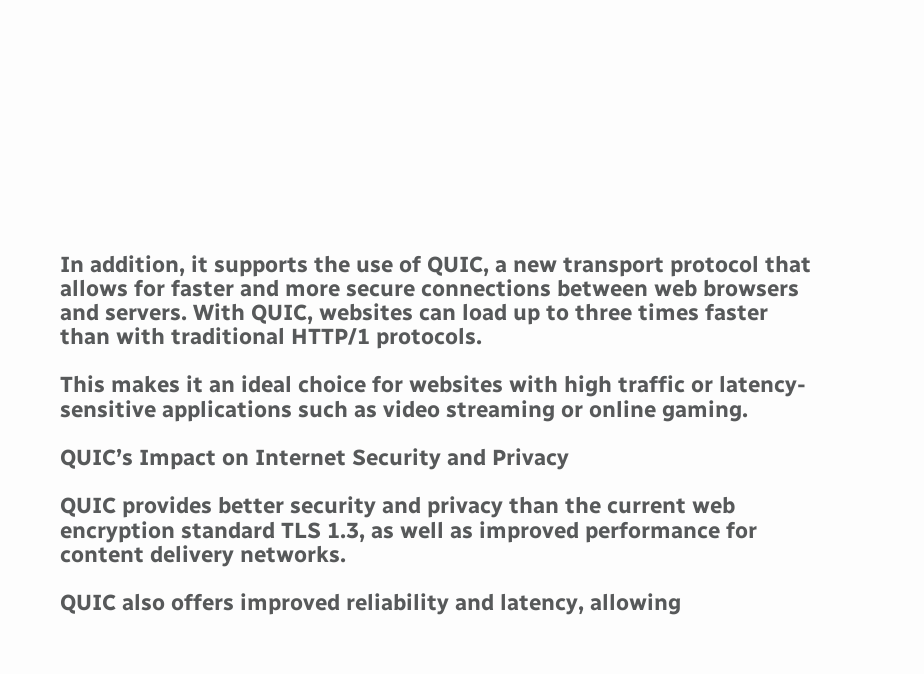In addition, it supports the use of QUIC, a new transport protocol that allows for faster and more secure connections between web browsers and servers. With QUIC, websites can load up to three times faster than with traditional HTTP/1 protocols.

This makes it an ideal choice for websites with high traffic or latency-sensitive applications such as video streaming or online gaming.

QUIC’s Impact on Internet Security and Privacy

QUIC provides better security and privacy than the current web encryption standard TLS 1.3, as well as improved performance for content delivery networks.

QUIC also offers improved reliability and latency, allowing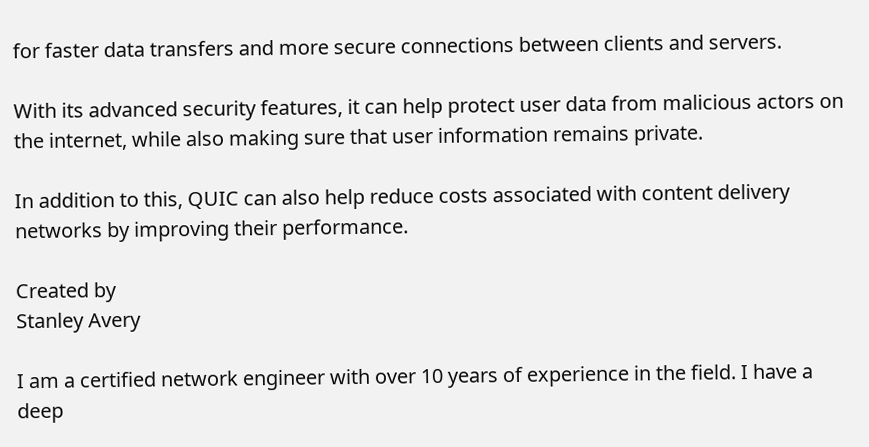for faster data transfers and more secure connections between clients and servers.

With its advanced security features, it can help protect user data from malicious actors on the internet, while also making sure that user information remains private.

In addition to this, QUIC can also help reduce costs associated with content delivery networks by improving their performance.

Created by
Stanley Avery

I am a certified network engineer with over 10 years of experience in the field. I have a deep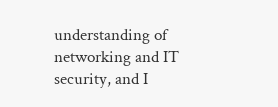understanding of networking and IT security, and I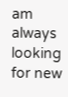am always looking for new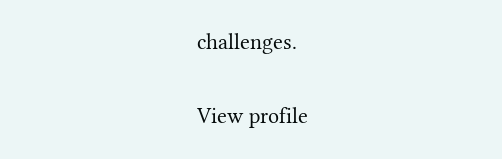challenges.

View profile